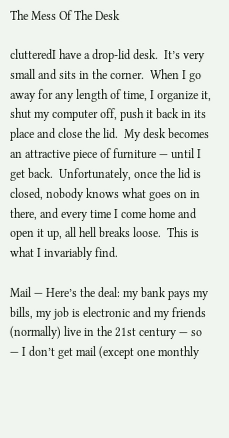The Mess Of The Desk

clutteredI have a drop-lid desk.  It’s very small and sits in the corner.  When I go away for any length of time, I organize it, shut my computer off, push it back in its place and close the lid.  My desk becomes an attractive piece of furniture — until I get back.  Unfortunately, once the lid is closed, nobody knows what goes on in there, and every time I come home and open it up, all hell breaks loose.  This is what I invariably find.

Mail — Here’s the deal: my bank pays my bills, my job is electronic and my friends (normally) live in the 21st century — so — I don’t get mail (except one monthly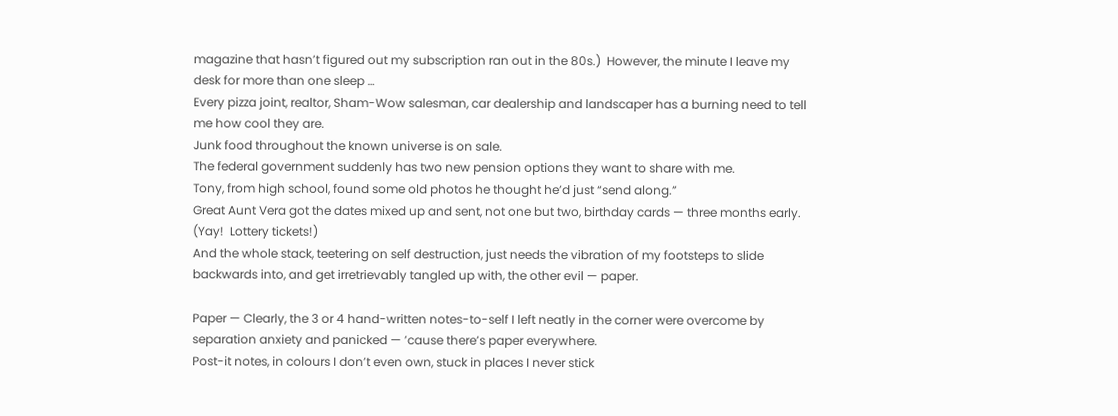magazine that hasn’t figured out my subscription ran out in the 80s.)  However, the minute I leave my desk for more than one sleep …
Every pizza joint, realtor, Sham-Wow salesman, car dealership and landscaper has a burning need to tell me how cool they are.
Junk food throughout the known universe is on sale.
The federal government suddenly has two new pension options they want to share with me.
Tony, from high school, found some old photos he thought he’d just “send along.”
Great Aunt Vera got the dates mixed up and sent, not one but two, birthday cards — three months early.  (Yay!  Lottery tickets!)
And the whole stack, teetering on self destruction, just needs the vibration of my footsteps to slide backwards into, and get irretrievably tangled up with, the other evil — paper.

Paper — Clearly, the 3 or 4 hand-written notes-to-self I left neatly in the corner were overcome by separation anxiety and panicked — ’cause there’s paper everywhere.
Post-it notes, in colours I don’t even own, stuck in places I never stick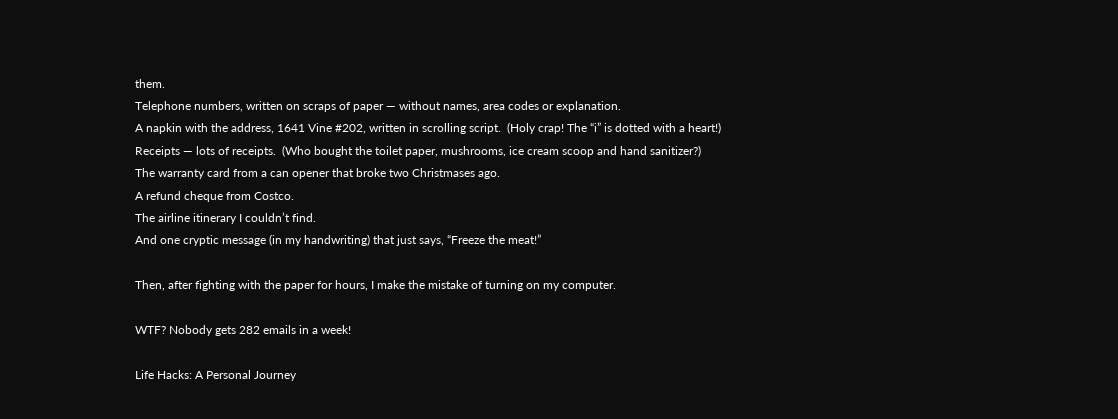them.
Telephone numbers, written on scraps of paper — without names, area codes or explanation.
A napkin with the address, 1641 Vine #202, written in scrolling script.  (Holy crap! The “i” is dotted with a heart!)
Receipts — lots of receipts.  (Who bought the toilet paper, mushrooms, ice cream scoop and hand sanitizer?)
The warranty card from a can opener that broke two Christmases ago.
A refund cheque from Costco.
The airline itinerary I couldn’t find.
And one cryptic message (in my handwriting) that just says, “Freeze the meat!”

Then, after fighting with the paper for hours, I make the mistake of turning on my computer.

WTF? Nobody gets 282 emails in a week!

Life Hacks: A Personal Journey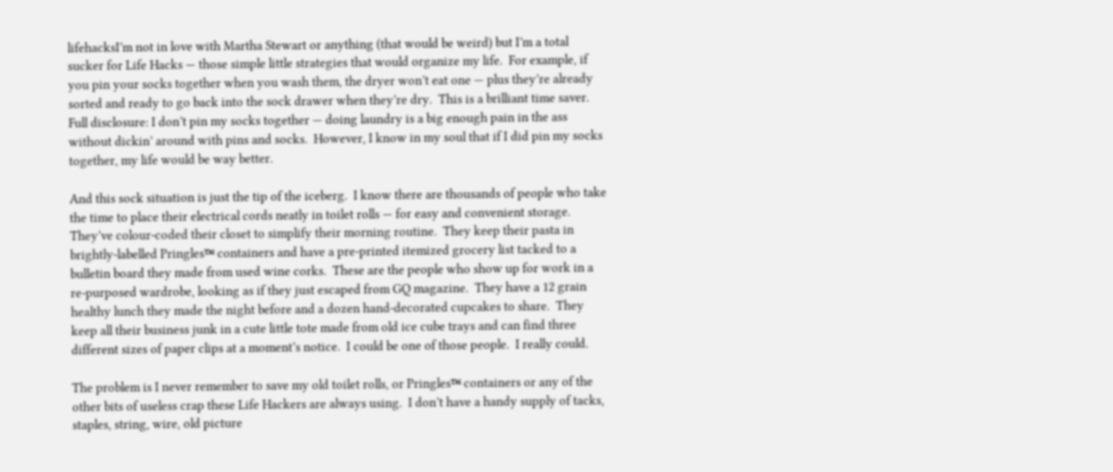lifehacksI’m not in love with Martha Stewart or anything (that would be weird) but I’m a total sucker for Life Hacks — those simple little strategies that would organize my life.  For example, if you pin your socks together when you wash them, the dryer won’t eat one — plus they’re already sorted and ready to go back into the sock drawer when they’re dry.  This is a brilliant time saver.  Full disclosure: I don’t pin my socks together — doing laundry is a big enough pain in the ass without dickin’ around with pins and socks.  However, I know in my soul that if I did pin my socks together, my life would be way better.

And this sock situation is just the tip of the iceberg.  I know there are thousands of people who take the time to place their electrical cords neatly in toilet rolls — for easy and convenient storage.  They’ve colour-coded their closet to simplify their morning routine.  They keep their pasta in brightly-labelled Pringles™ containers and have a pre-printed itemized grocery list tacked to a bulletin board they made from used wine corks.  These are the people who show up for work in a re-purposed wardrobe, looking as if they just escaped from GQ magazine.  They have a 12 grain healthy lunch they made the night before and a dozen hand-decorated cupcakes to share.  They keep all their business junk in a cute little tote made from old ice cube trays and can find three different sizes of paper clips at a moment’s notice.  I could be one of those people.  I really could.

The problem is I never remember to save my old toilet rolls, or Pringles™ containers or any of the other bits of useless crap these Life Hackers are always using.  I don’t have a handy supply of tacks, staples, string, wire, old picture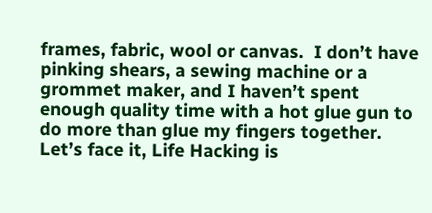frames, fabric, wool or canvas.  I don’t have pinking shears, a sewing machine or a grommet maker, and I haven’t spent enough quality time with a hot glue gun to do more than glue my fingers together.  Let’s face it, Life Hacking is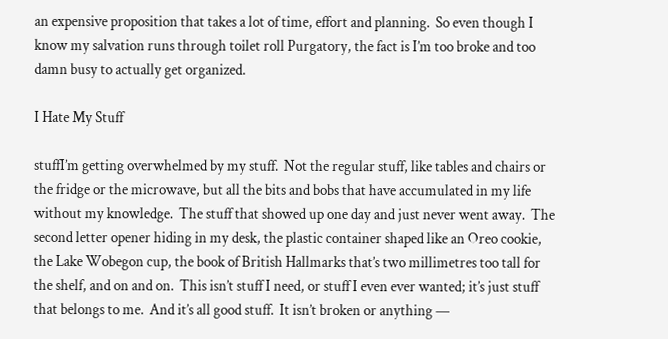an expensive proposition that takes a lot of time, effort and planning.  So even though I know my salvation runs through toilet roll Purgatory, the fact is I’m too broke and too damn busy to actually get organized.

I Hate My Stuff

stuffI’m getting overwhelmed by my stuff.  Not the regular stuff, like tables and chairs or the fridge or the microwave, but all the bits and bobs that have accumulated in my life without my knowledge.  The stuff that showed up one day and just never went away.  The second letter opener hiding in my desk, the plastic container shaped like an Oreo cookie, the Lake Wobegon cup, the book of British Hallmarks that’s two millimetres too tall for the shelf, and on and on.  This isn’t stuff I need, or stuff I even ever wanted; it’s just stuff that belongs to me.  And it’s all good stuff.  It isn’t broken or anything —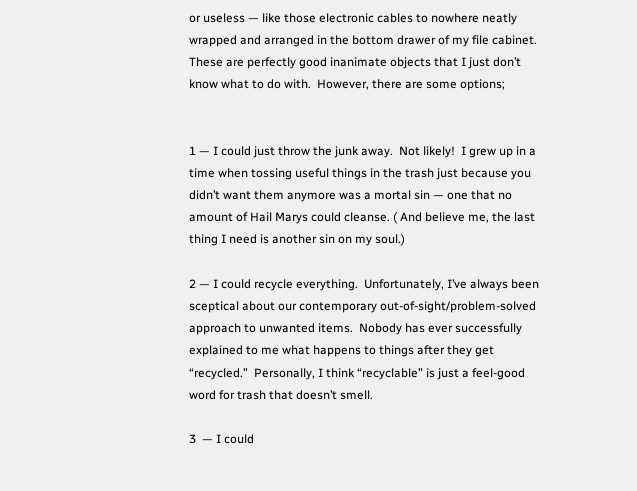or useless — like those electronic cables to nowhere neatly wrapped and arranged in the bottom drawer of my file cabinet.  These are perfectly good inanimate objects that I just don’t know what to do with.  However, there are some options;


1 — I could just throw the junk away.  Not likely!  I grew up in a time when tossing useful things in the trash just because you didn’t want them anymore was a mortal sin — one that no amount of Hail Marys could cleanse. ( And believe me, the last thing I need is another sin on my soul.)

2 — I could recycle everything.  Unfortunately, I’ve always been sceptical about our contemporary out-of-sight/problem-solved approach to unwanted items.  Nobody has ever successfully explained to me what happens to things after they get “recycled.”  Personally, I think “recyclable” is just a feel-good word for trash that doesn’t smell.

3  — I could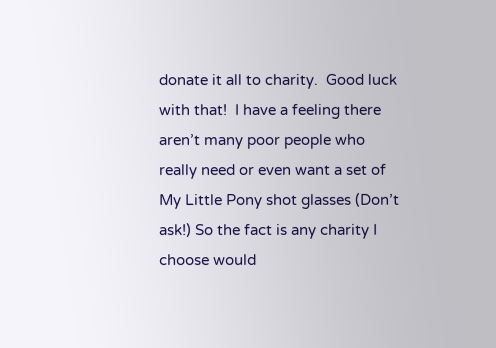donate it all to charity.  Good luck with that!  I have a feeling there aren’t many poor people who really need or even want a set of My Little Pony shot glasses (Don’t ask!) So the fact is any charity I choose would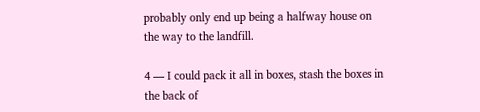probably only end up being a halfway house on the way to the landfill.

4 — I could pack it all in boxes, stash the boxes in the back of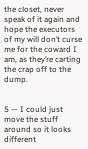the closet, never speak of it again and hope the executors of my will don’t curse me for the coward I am, as they’re carting the crap off to the dump.


5 — I could just move the stuff around so it looks different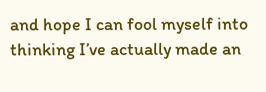and hope I can fool myself into thinking I’ve actually made an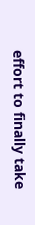effort to finally take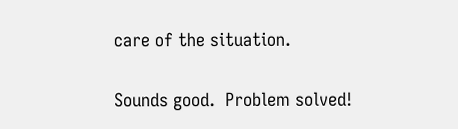care of the situation.

Sounds good.  Problem solved!